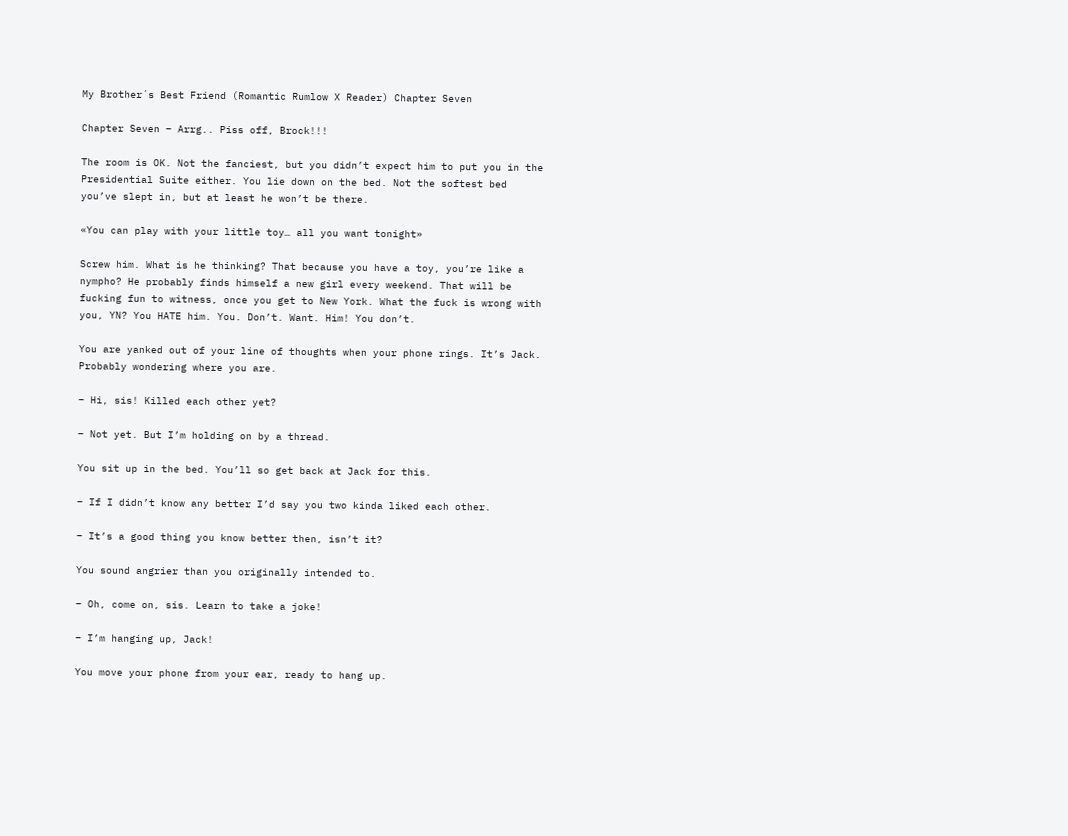My Brother´s Best Friend (Romantic Rumlow X Reader) Chapter Seven

Chapter Seven – Arrg.. Piss off, Brock!!!

The room is OK. Not the fanciest, but you didn’t expect him to put you in the Presidential Suite either. You lie down on the bed. Not the softest bed you’ve slept in, but at least he won’t be there.

«You can play with your little toy… all you want tonight»

Screw him. What is he thinking? That because you have a toy, you’re like a nympho? He probably finds himself a new girl every weekend. That will be fucking fun to witness, once you get to New York. What the fuck is wrong with you, YN? You HATE him. You. Don’t. Want. Him! You don’t.

You are yanked out of your line of thoughts when your phone rings. It’s Jack. Probably wondering where you are.

– Hi, sis! Killed each other yet?

– Not yet. But I’m holding on by a thread.

You sit up in the bed. You’ll so get back at Jack for this.

– If I didn’t know any better I’d say you two kinda liked each other.

– It’s a good thing you know better then, isn’t it?

You sound angrier than you originally intended to.

– Oh, come on, sis. Learn to take a joke!

– I’m hanging up, Jack!

You move your phone from your ear, ready to hang up.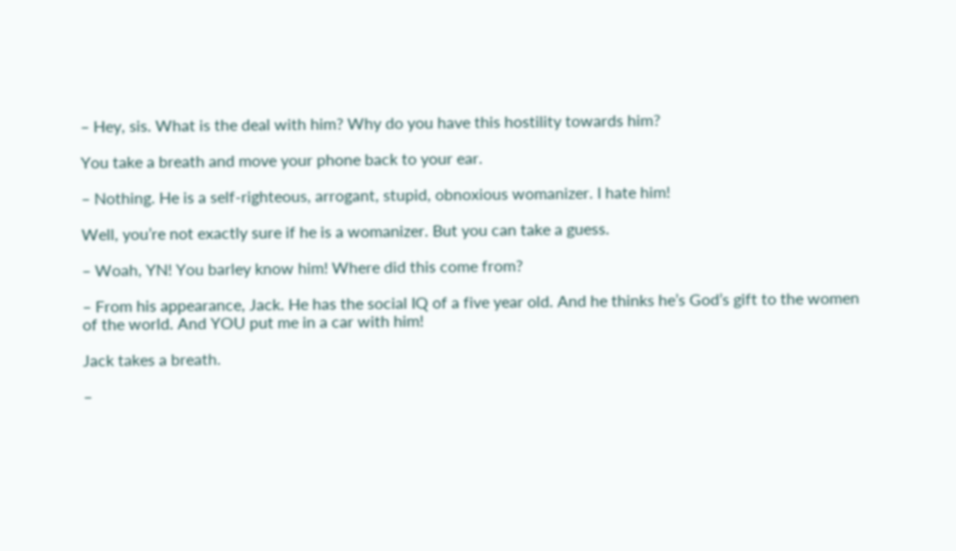– Hey, sis. What is the deal with him? Why do you have this hostility towards him?

You take a breath and move your phone back to your ear.

– Nothing. He is a self-righteous, arrogant, stupid, obnoxious womanizer. I hate him!

Well, you’re not exactly sure if he is a womanizer. But you can take a guess.

– Woah, YN! You barley know him! Where did this come from?

– From his appearance, Jack. He has the social IQ of a five year old. And he thinks he’s God’s gift to the women of the world. And YOU put me in a car with him!

Jack takes a breath.

–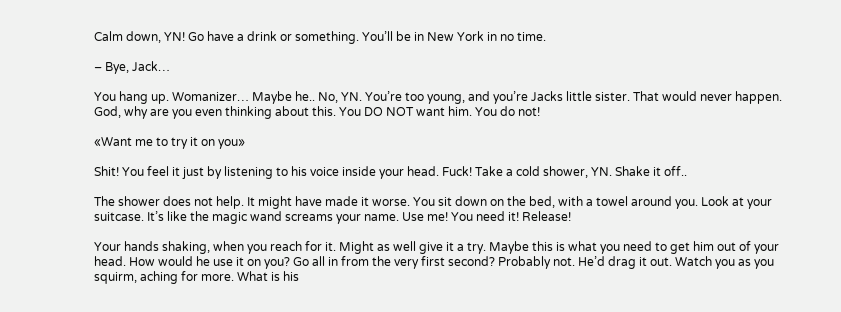Calm down, YN! Go have a drink or something. You’ll be in New York in no time.

– Bye, Jack…

You hang up. Womanizer… Maybe he.. No, YN. You’re too young, and you’re Jacks little sister. That would never happen. God, why are you even thinking about this. You DO NOT want him. You do not!

«Want me to try it on you»

Shit! You feel it just by listening to his voice inside your head. Fuck! Take a cold shower, YN. Shake it off..

The shower does not help. It might have made it worse. You sit down on the bed, with a towel around you. Look at your suitcase. It’s like the magic wand screams your name. Use me! You need it! Release!

Your hands shaking, when you reach for it. Might as well give it a try. Maybe this is what you need to get him out of your head. How would he use it on you? Go all in from the very first second? Probably not. He’d drag it out. Watch you as you squirm, aching for more. What is his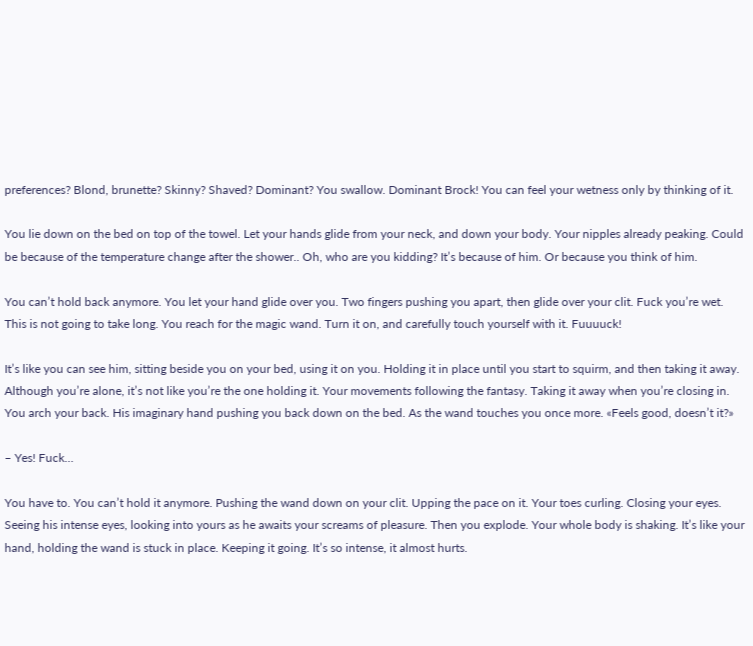preferences? Blond, brunette? Skinny? Shaved? Dominant? You swallow. Dominant Brock! You can feel your wetness only by thinking of it.

You lie down on the bed on top of the towel. Let your hands glide from your neck, and down your body. Your nipples already peaking. Could be because of the temperature change after the shower.. Oh, who are you kidding? It’s because of him. Or because you think of him.

You can’t hold back anymore. You let your hand glide over you. Two fingers pushing you apart, then glide over your clit. Fuck you’re wet. This is not going to take long. You reach for the magic wand. Turn it on, and carefully touch yourself with it. Fuuuuck!

It’s like you can see him, sitting beside you on your bed, using it on you. Holding it in place until you start to squirm, and then taking it away. Although you’re alone, it’s not like you’re the one holding it. Your movements following the fantasy. Taking it away when you’re closing in. You arch your back. His imaginary hand pushing you back down on the bed. As the wand touches you once more. «Feels good, doesn’t it?»

– Yes! Fuck…

You have to. You can’t hold it anymore. Pushing the wand down on your clit. Upping the pace on it. Your toes curling. Closing your eyes. Seeing his intense eyes, looking into yours as he awaits your screams of pleasure. Then you explode. Your whole body is shaking. It’s like your hand, holding the wand is stuck in place. Keeping it going. It’s so intense, it almost hurts.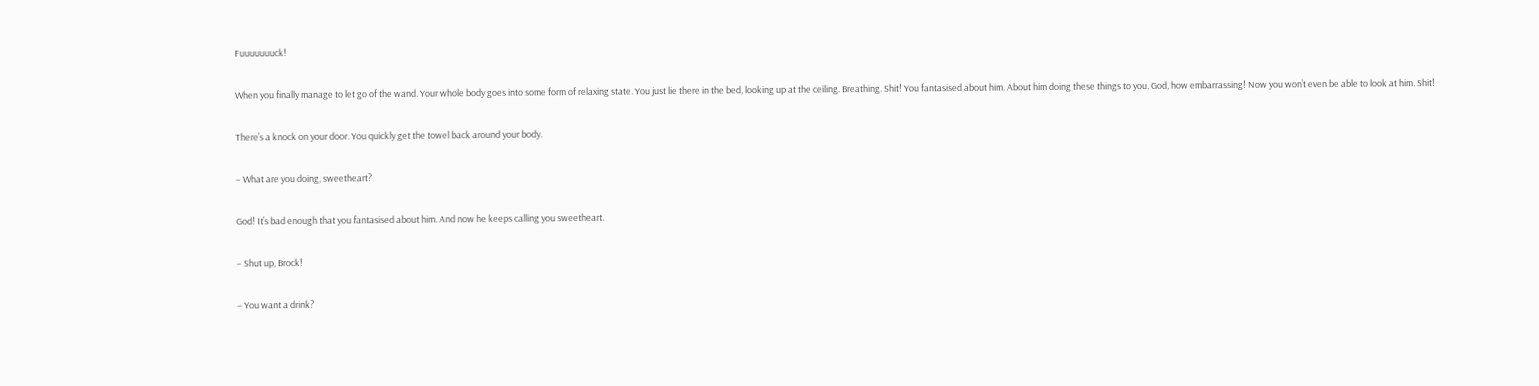Fuuuuuuuck!

When you finally manage to let go of the wand. Your whole body goes into some form of relaxing state. You just lie there in the bed, looking up at the ceiling. Breathing. Shit! You fantasised about him. About him doing these things to you. God, how embarrassing! Now you won’t even be able to look at him. Shit!

There’s a knock on your door. You quickly get the towel back around your body.

– What are you doing, sweetheart?

God! It’s bad enough that you fantasised about him. And now he keeps calling you sweetheart.

– Shut up, Brock!

– You want a drink?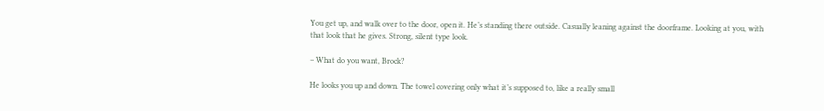You get up, and walk over to the door, open it. He’s standing there outside. Casually leaning against the doorframe. Looking at you, with that look that he gives. Strong, silent type look.

– What do you want, Brock?

He looks you up and down. The towel covering only what it’s supposed to, like a really small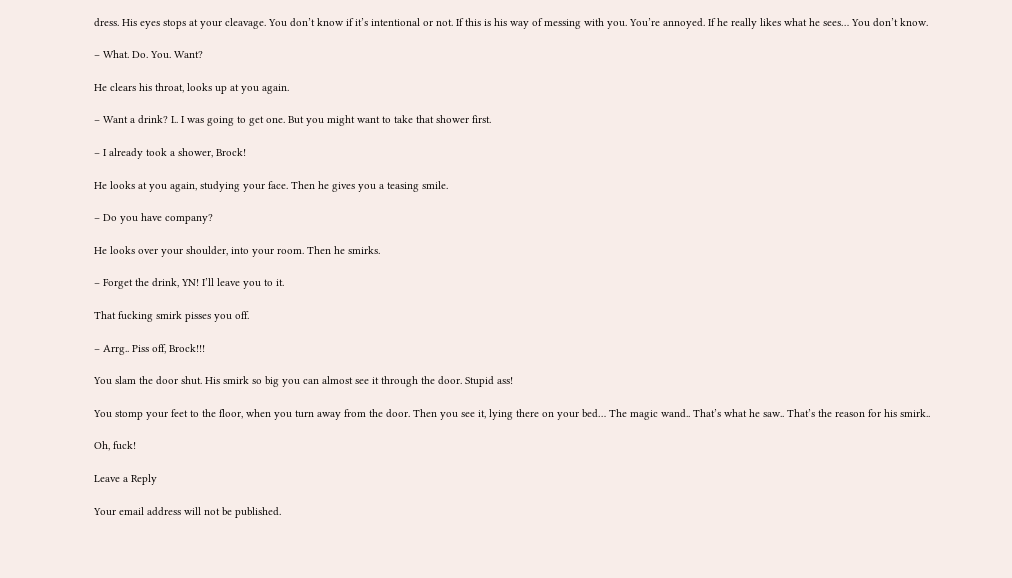dress. His eyes stops at your cleavage. You don’t know if it’s intentional or not. If this is his way of messing with you. You’re annoyed. If he really likes what he sees… You don’t know.

– What. Do. You. Want?

He clears his throat, looks up at you again.

– Want a drink? I.. I was going to get one. But you might want to take that shower first.

– I already took a shower, Brock!

He looks at you again, studying your face. Then he gives you a teasing smile.

– Do you have company?

He looks over your shoulder, into your room. Then he smirks.

– Forget the drink, YN! I’ll leave you to it.

That fucking smirk pisses you off.

– Arrg.. Piss off, Brock!!!

You slam the door shut. His smirk so big you can almost see it through the door. Stupid ass!

You stomp your feet to the floor, when you turn away from the door. Then you see it, lying there on your bed… The magic wand.. That’s what he saw.. That’s the reason for his smirk..

Oh, fuck!

Leave a Reply

Your email address will not be published.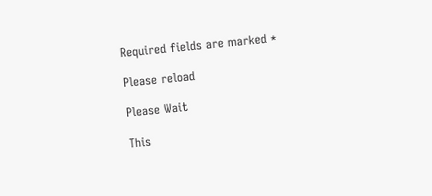Required fields are marked *

Please reload

Please Wait

This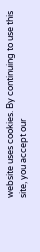website uses cookies. By continuing to use this site, you accept our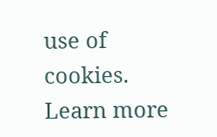use of cookies.  Learn more